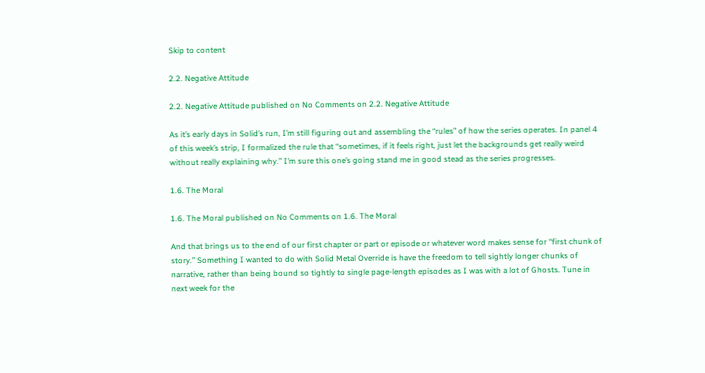Skip to content

2.2. Negative Attitude

2.2. Negative Attitude published on No Comments on 2.2. Negative Attitude

As it’s early days in Solid’s run, I’m still figuring out and assembling the “rules” of how the series operates. In panel 4 of this week’s strip, I formalized the rule that “sometimes, if it feels right, just let the backgrounds get really weird without really explaining why.” I’m sure this one’s going stand me in good stead as the series progresses.

1.6. The Moral

1.6. The Moral published on No Comments on 1.6. The Moral

And that brings us to the end of our first chapter or part or episode or whatever word makes sense for “first chunk of story.” Something I wanted to do with Solid Metal Override is have the freedom to tell sightly longer chunks of narrative, rather than being bound so tightly to single page-length episodes as I was with a lot of Ghosts. Tune in next week for the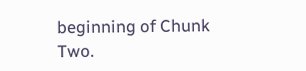beginning of Chunk Two.